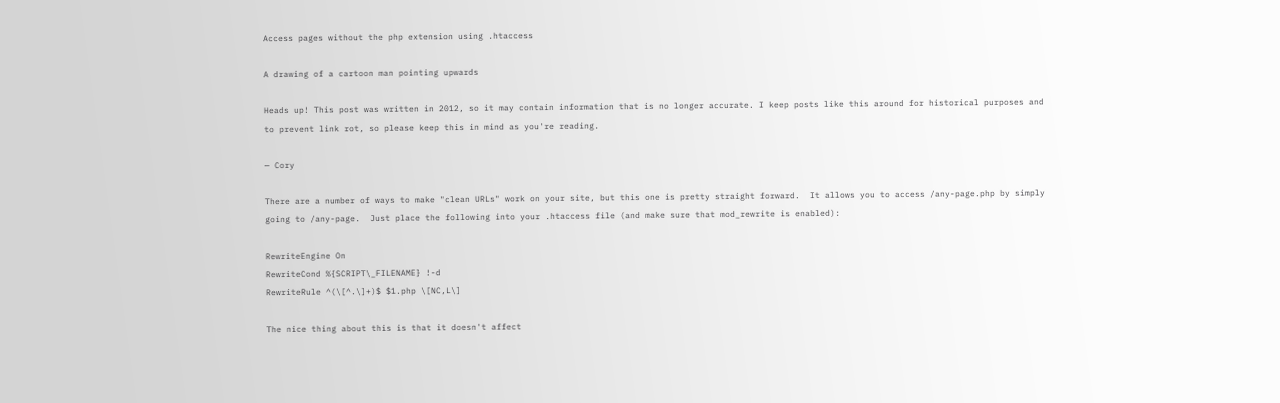Access pages without the php extension using .htaccess

A drawing of a cartoon man pointing upwards

Heads up! This post was written in 2012, so it may contain information that is no longer accurate. I keep posts like this around for historical purposes and to prevent link rot, so please keep this in mind as you're reading.

— Cory

There are a number of ways to make "clean URLs" work on your site, but this one is pretty straight forward.  It allows you to access /any-page.php by simply going to /any-page.  Just place the following into your .htaccess file (and make sure that mod_rewrite is enabled):

RewriteEngine On
RewriteCond %{SCRIPT\_FILENAME} !-d
RewriteRule ^(\[^.\]+)$ $1.php \[NC,L\]

The nice thing about this is that it doesn't affect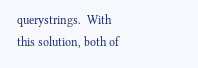querystrings.  With this solution, both of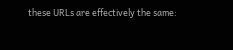these URLs are effectively the same: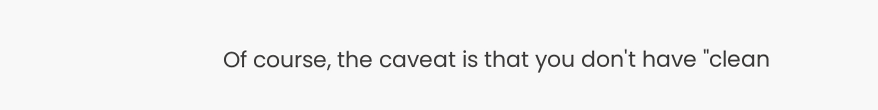Of course, the caveat is that you don't have "clean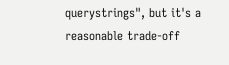querystrings", but it's a reasonable trade-off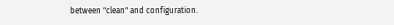between "clean" and configuration.